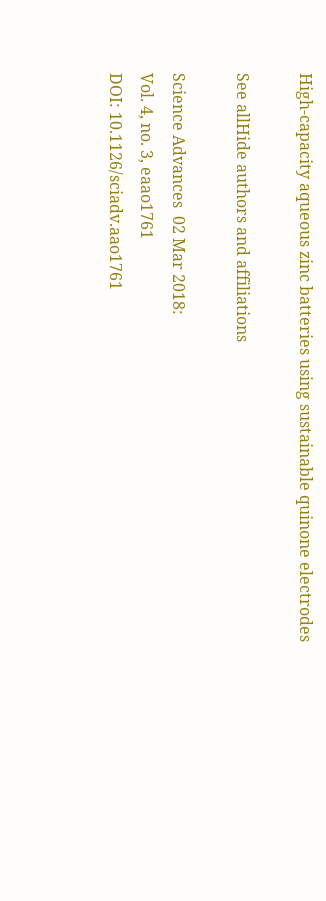High-capacity aqueous zinc batteries using sustainable quinone electrodes

See allHide authors and affiliations

Science Advances  02 Mar 2018:
Vol. 4, no. 3, eaao1761
DOI: 10.1126/sciadv.aao1761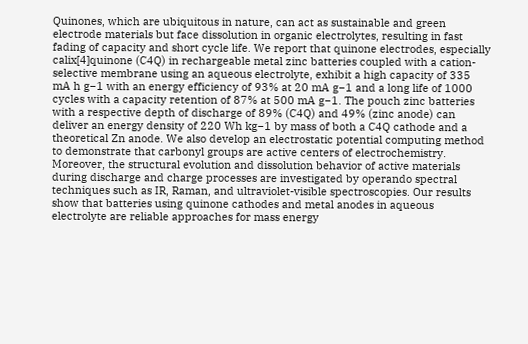Quinones, which are ubiquitous in nature, can act as sustainable and green electrode materials but face dissolution in organic electrolytes, resulting in fast fading of capacity and short cycle life. We report that quinone electrodes, especially calix[4]quinone (C4Q) in rechargeable metal zinc batteries coupled with a cation-selective membrane using an aqueous electrolyte, exhibit a high capacity of 335 mA h g−1 with an energy efficiency of 93% at 20 mA g−1 and a long life of 1000 cycles with a capacity retention of 87% at 500 mA g−1. The pouch zinc batteries with a respective depth of discharge of 89% (C4Q) and 49% (zinc anode) can deliver an energy density of 220 Wh kg−1 by mass of both a C4Q cathode and a theoretical Zn anode. We also develop an electrostatic potential computing method to demonstrate that carbonyl groups are active centers of electrochemistry. Moreover, the structural evolution and dissolution behavior of active materials during discharge and charge processes are investigated by operando spectral techniques such as IR, Raman, and ultraviolet-visible spectroscopies. Our results show that batteries using quinone cathodes and metal anodes in aqueous electrolyte are reliable approaches for mass energy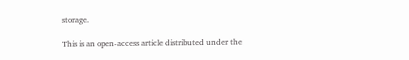storage.

This is an open-access article distributed under the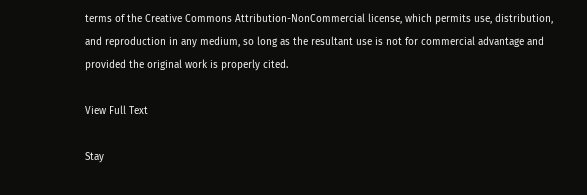terms of the Creative Commons Attribution-NonCommercial license, which permits use, distribution, and reproduction in any medium, so long as the resultant use is not for commercial advantage and provided the original work is properly cited.

View Full Text

Stay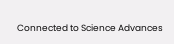Connected to Science Advances